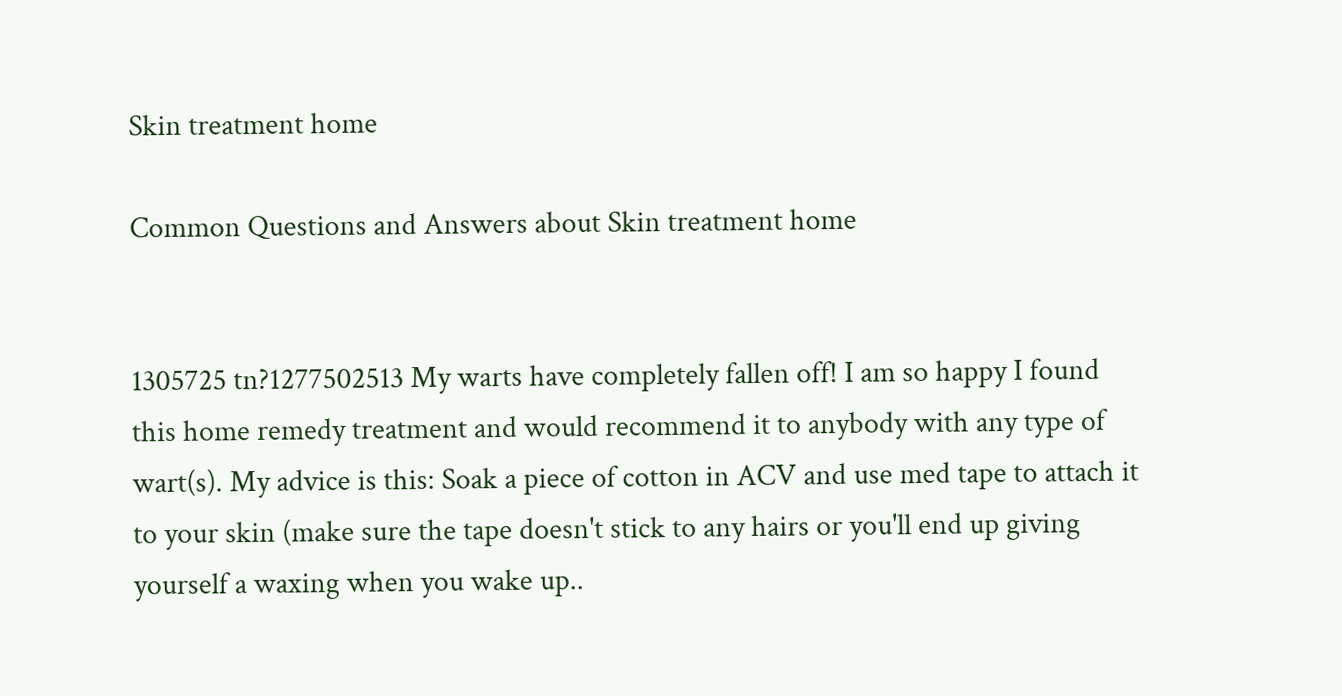Skin treatment home

Common Questions and Answers about Skin treatment home


1305725 tn?1277502513 My warts have completely fallen off! I am so happy I found this home remedy treatment and would recommend it to anybody with any type of wart(s). My advice is this: Soak a piece of cotton in ACV and use med tape to attach it to your skin (make sure the tape doesn't stick to any hairs or you'll end up giving yourself a waxing when you wake up..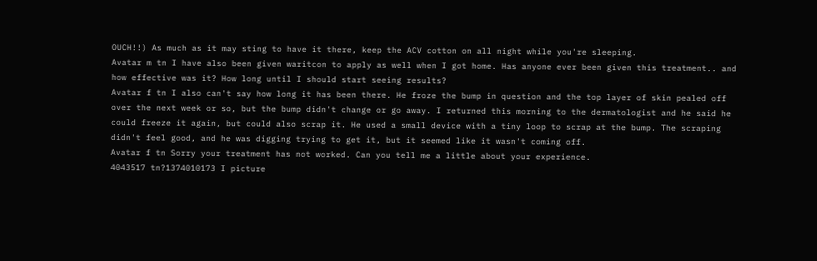OUCH!!) As much as it may sting to have it there, keep the ACV cotton on all night while you're sleeping.
Avatar m tn I have also been given waritcon to apply as well when I got home. Has anyone ever been given this treatment.. and how effective was it? How long until I should start seeing results?
Avatar f tn I also can't say how long it has been there. He froze the bump in question and the top layer of skin pealed off over the next week or so, but the bump didn't change or go away. I returned this morning to the dermatologist and he said he could freeze it again, but could also scrap it. He used a small device with a tiny loop to scrap at the bump. The scraping didn't feel good, and he was digging trying to get it, but it seemed like it wasn't coming off.
Avatar f tn Sorry your treatment has not worked. Can you tell me a little about your experience.
4043517 tn?1374010173 I picture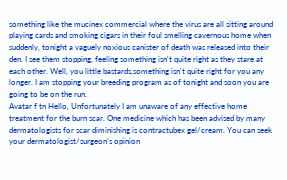something like the mucinex commercial where the virus are all sitting around playing cards and smoking cigars in their foul smelling cavernous home when suddenly, tonight a vaguely noxious canister of death was released into their den. I see them stopping, feeling something isn't quite right as they stare at each other. Well, you little bastards,something isn't quite right for you any longer. I am stopping your breeding program as of tonight and soon you are going to be on the run.
Avatar f tn Hello, Unfortunately I am unaware of any effective home treatment for the burn scar. One medicine which has been advised by many dermatologists for scar diminishing is contractubex gel/cream. You can seek your dermatologist/surgeon’s opinion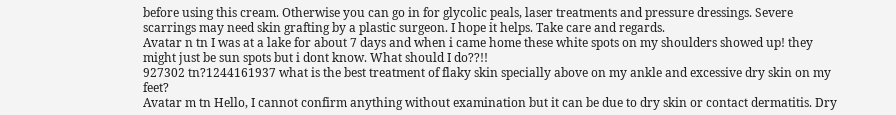before using this cream. Otherwise you can go in for glycolic peals, laser treatments and pressure dressings. Severe scarrings may need skin grafting by a plastic surgeon. I hope it helps. Take care and regards.
Avatar n tn I was at a lake for about 7 days and when i came home these white spots on my shoulders showed up! they might just be sun spots but i dont know. What should I do??!!
927302 tn?1244161937 what is the best treatment of flaky skin specially above on my ankle and excessive dry skin on my feet?
Avatar m tn Hello, I cannot confirm anything without examination but it can be due to dry skin or contact dermatitis. Dry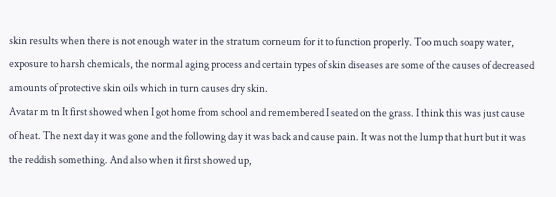skin results when there is not enough water in the stratum corneum for it to function properly. Too much soapy water, exposure to harsh chemicals, the normal aging process and certain types of skin diseases are some of the causes of decreased amounts of protective skin oils which in turn causes dry skin.
Avatar m tn It first showed when I got home from school and remembered I seated on the grass. I think this was just cause of heat. The next day it was gone and the following day it was back and cause pain. It was not the lump that hurt but it was the reddish something. And also when it first showed up,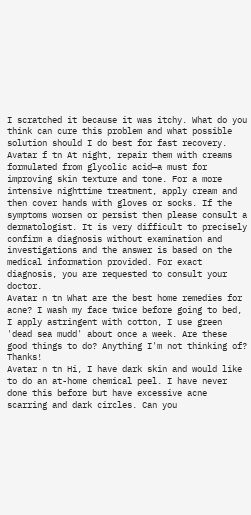I scratched it because it was itchy. What do you think can cure this problem and what possible solution should I do best for fast recovery.
Avatar f tn At night, repair them with creams formulated from glycolic acid—a must for improving skin texture and tone. For a more intensive nighttime treatment, apply cream and then cover hands with gloves or socks. If the symptoms worsen or persist then please consult a dermatologist. It is very difficult to precisely confirm a diagnosis without examination and investigations and the answer is based on the medical information provided. For exact diagnosis, you are requested to consult your doctor.
Avatar n tn What are the best home remedies for acne? I wash my face twice before going to bed, I apply astringent with cotton, I use green 'dead sea mudd' about once a week. Are these good things to do? Anything I'm not thinking of? Thanks!
Avatar n tn Hi, I have dark skin and would like to do an at-home chemical peel. I have never done this before but have excessive acne scarring and dark circles. Can you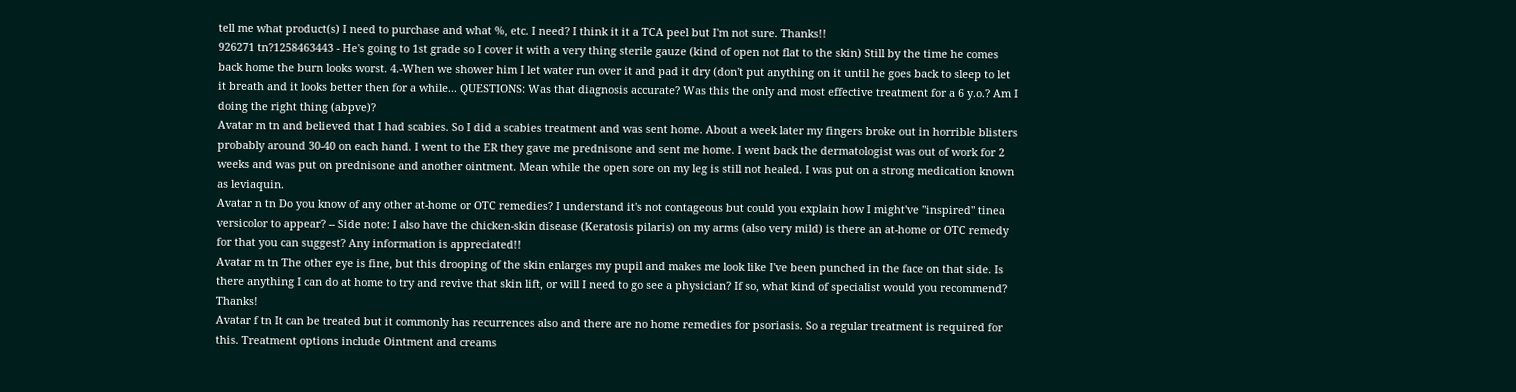tell me what product(s) I need to purchase and what %, etc. I need? I think it it a TCA peel but I'm not sure. Thanks!!
926271 tn?1258463443 - He's going to 1st grade so I cover it with a very thing sterile gauze (kind of open not flat to the skin) Still by the time he comes back home the burn looks worst. 4.-When we shower him I let water run over it and pad it dry (don't put anything on it until he goes back to sleep to let it breath and it looks better then for a while... QUESTIONS: Was that diagnosis accurate? Was this the only and most effective treatment for a 6 y.o.? Am I doing the right thing (abpve)?
Avatar m tn and believed that I had scabies. So I did a scabies treatment and was sent home. About a week later my fingers broke out in horrible blisters probably around 30-40 on each hand. I went to the ER they gave me prednisone and sent me home. I went back the dermatologist was out of work for 2 weeks and was put on prednisone and another ointment. Mean while the open sore on my leg is still not healed. I was put on a strong medication known as leviaquin.
Avatar n tn Do you know of any other at-home or OTC remedies? I understand it's not contageous but could you explain how I might've "inspired" tinea versicolor to appear? -- Side note: I also have the chicken-skin disease (Keratosis pilaris) on my arms (also very mild) is there an at-home or OTC remedy for that you can suggest? Any information is appreciated!!
Avatar m tn The other eye is fine, but this drooping of the skin enlarges my pupil and makes me look like I've been punched in the face on that side. Is there anything I can do at home to try and revive that skin lift, or will I need to go see a physician? If so, what kind of specialist would you recommend? Thanks!
Avatar f tn It can be treated but it commonly has recurrences also and there are no home remedies for psoriasis. So a regular treatment is required for this. Treatment options include Ointment and creams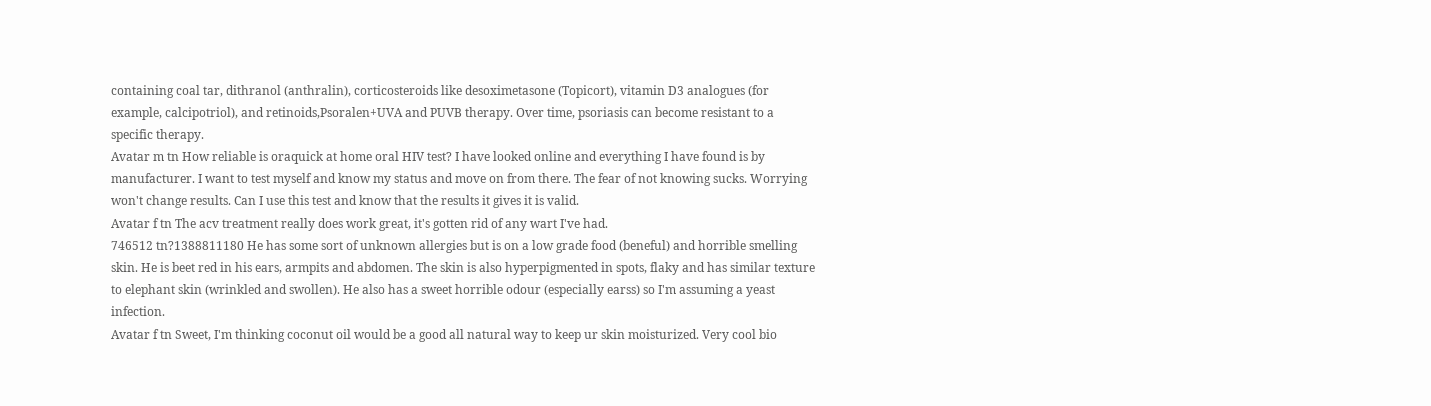containing coal tar, dithranol (anthralin), corticosteroids like desoximetasone (Topicort), vitamin D3 analogues (for example, calcipotriol), and retinoids,Psoralen+UVA and PUVB therapy. Over time, psoriasis can become resistant to a specific therapy.
Avatar m tn How reliable is oraquick at home oral HIV test? I have looked online and everything I have found is by manufacturer. I want to test myself and know my status and move on from there. The fear of not knowing sucks. Worrying won't change results. Can I use this test and know that the results it gives it is valid.
Avatar f tn The acv treatment really does work great, it's gotten rid of any wart I've had.
746512 tn?1388811180 He has some sort of unknown allergies but is on a low grade food (beneful) and horrible smelling skin. He is beet red in his ears, armpits and abdomen. The skin is also hyperpigmented in spots, flaky and has similar texture to elephant skin (wrinkled and swollen). He also has a sweet horrible odour (especially earss) so I'm assuming a yeast infection.
Avatar f tn Sweet, I'm thinking coconut oil would be a good all natural way to keep ur skin moisturized. Very cool bio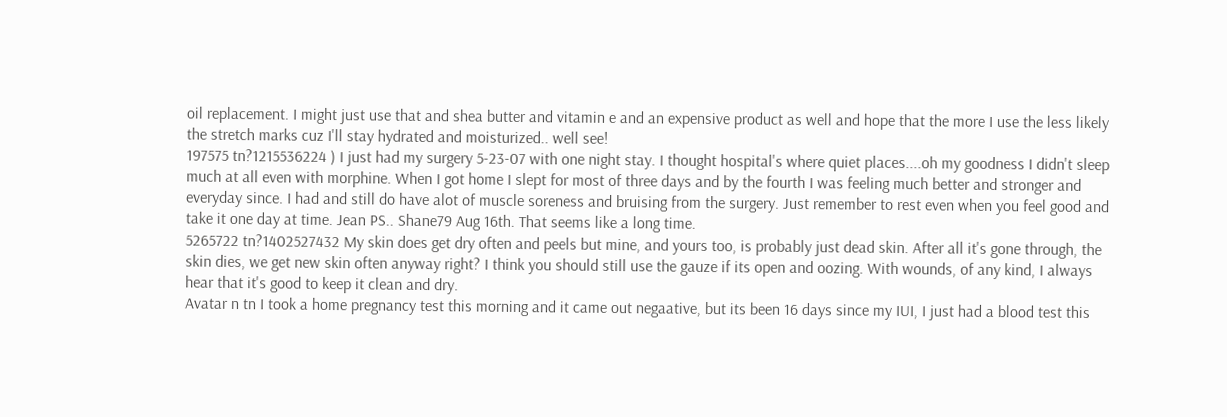oil replacement. I might just use that and shea butter and vitamin e and an expensive product as well and hope that the more I use the less likely the stretch marks cuz I'll stay hydrated and moisturized.. well see!
197575 tn?1215536224 ) I just had my surgery 5-23-07 with one night stay. I thought hospital's where quiet places....oh my goodness I didn't sleep much at all even with morphine. When I got home I slept for most of three days and by the fourth I was feeling much better and stronger and everyday since. I had and still do have alot of muscle soreness and bruising from the surgery. Just remember to rest even when you feel good and take it one day at time. Jean PS.. Shane79 Aug 16th. That seems like a long time.
5265722 tn?1402527432 My skin does get dry often and peels but mine, and yours too, is probably just dead skin. After all it's gone through, the skin dies, we get new skin often anyway right? I think you should still use the gauze if its open and oozing. With wounds, of any kind, I always hear that it's good to keep it clean and dry.
Avatar n tn I took a home pregnancy test this morning and it came out negaative, but its been 16 days since my IUI, I just had a blood test this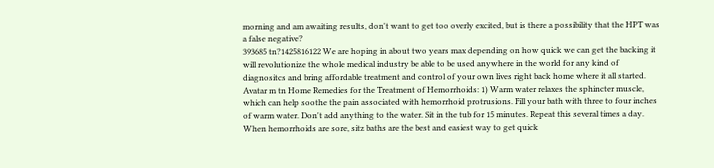morning and am awaiting results, don't want to get too overly excited, but is there a possibility that the HPT was a false negative?
393685 tn?1425816122 We are hoping in about two years max depending on how quick we can get the backing it will revolutionize the whole medical industry be able to be used anywhere in the world for any kind of diagnositcs and bring affordable treatment and control of your own lives right back home where it all started.
Avatar m tn Home Remedies for the Treatment of Hemorrhoids: 1) Warm water relaxes the sphincter muscle, which can help soothe the pain associated with hemorrhoid protrusions. Fill your bath with three to four inches of warm water. Don't add anything to the water. Sit in the tub for 15 minutes. Repeat this several times a day. When hemorrhoids are sore, sitz baths are the best and easiest way to get quick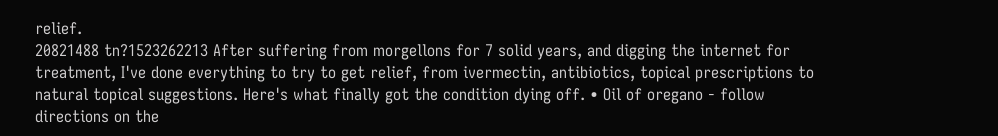relief.
20821488 tn?1523262213 After suffering from morgellons for 7 solid years, and digging the internet for treatment, I've done everything to try to get relief, from ivermectin, antibiotics, topical prescriptions to natural topical suggestions. Here's what finally got the condition dying off. • Oil of oregano - follow directions on the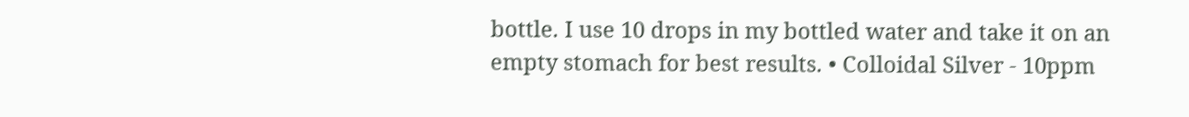bottle. I use 10 drops in my bottled water and take it on an empty stomach for best results. • Colloidal Silver - 10ppm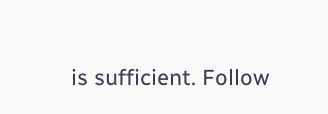is sufficient. Follow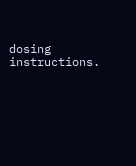dosing instructions.